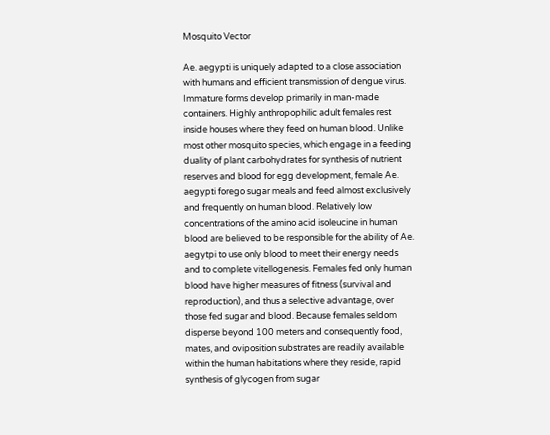Mosquito Vector

Ae. aegypti is uniquely adapted to a close association with humans and efficient transmission of dengue virus. Immature forms develop primarily in man-made containers. Highly anthropophilic adult females rest inside houses where they feed on human blood. Unlike most other mosquito species, which engage in a feeding duality of plant carbohydrates for synthesis of nutrient reserves and blood for egg development, female Ae. aegypti forego sugar meals and feed almost exclusively and frequently on human blood. Relatively low concentrations of the amino acid isoleucine in human blood are believed to be responsible for the ability of Ae. aegytpi to use only blood to meet their energy needs and to complete vitellogenesis. Females fed only human blood have higher measures of fitness (survival and reproduction), and thus a selective advantage, over those fed sugar and blood. Because females seldom disperse beyond 100 meters and consequently food, mates, and oviposition substrates are readily available within the human habitations where they reside, rapid synthesis of glycogen from sugar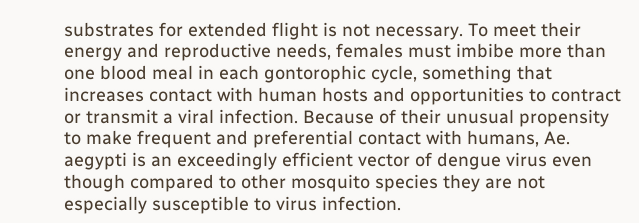substrates for extended flight is not necessary. To meet their energy and reproductive needs, females must imbibe more than one blood meal in each gontorophic cycle, something that increases contact with human hosts and opportunities to contract or transmit a viral infection. Because of their unusual propensity to make frequent and preferential contact with humans, Ae. aegypti is an exceedingly efficient vector of dengue virus even though compared to other mosquito species they are not especially susceptible to virus infection.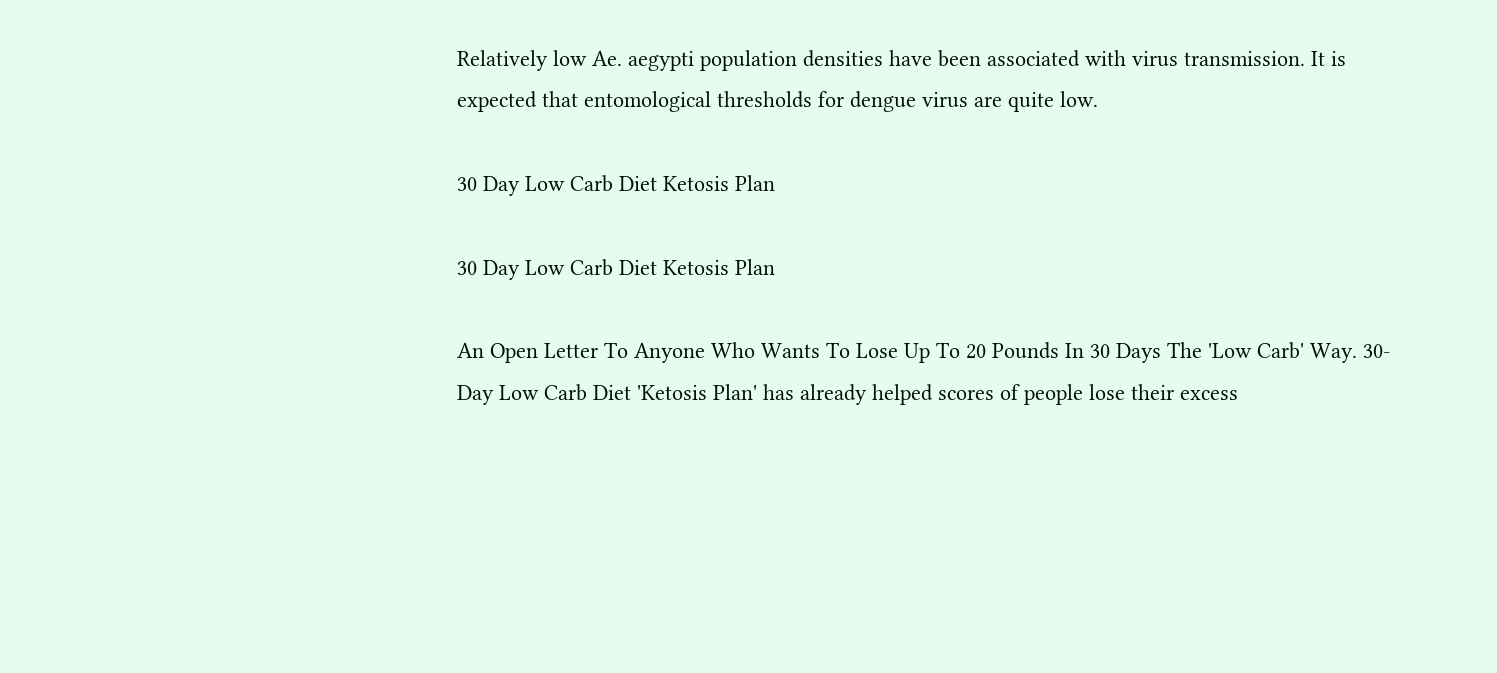Relatively low Ae. aegypti population densities have been associated with virus transmission. It is expected that entomological thresholds for dengue virus are quite low.

30 Day Low Carb Diet Ketosis Plan

30 Day Low Carb Diet Ketosis Plan

An Open Letter To Anyone Who Wants To Lose Up To 20 Pounds In 30 Days The 'Low Carb' Way. 30-Day Low Carb Diet 'Ketosis Plan' has already helped scores of people lose their excess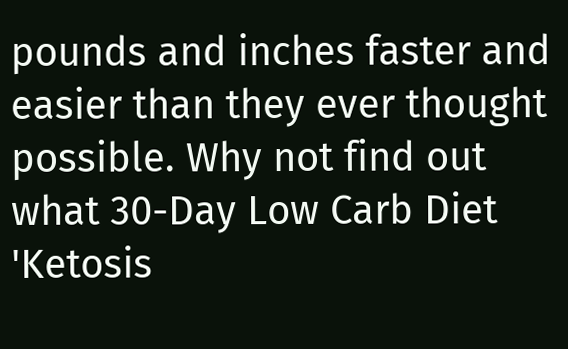pounds and inches faster and easier than they ever thought possible. Why not find out what 30-Day Low Carb Diet 'Ketosis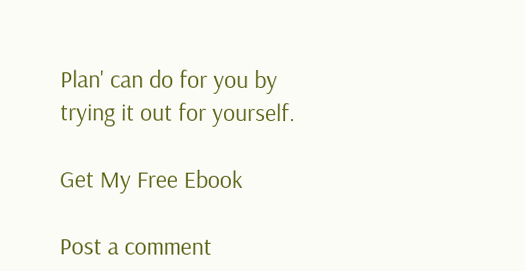Plan' can do for you by trying it out for yourself.

Get My Free Ebook

Post a comment